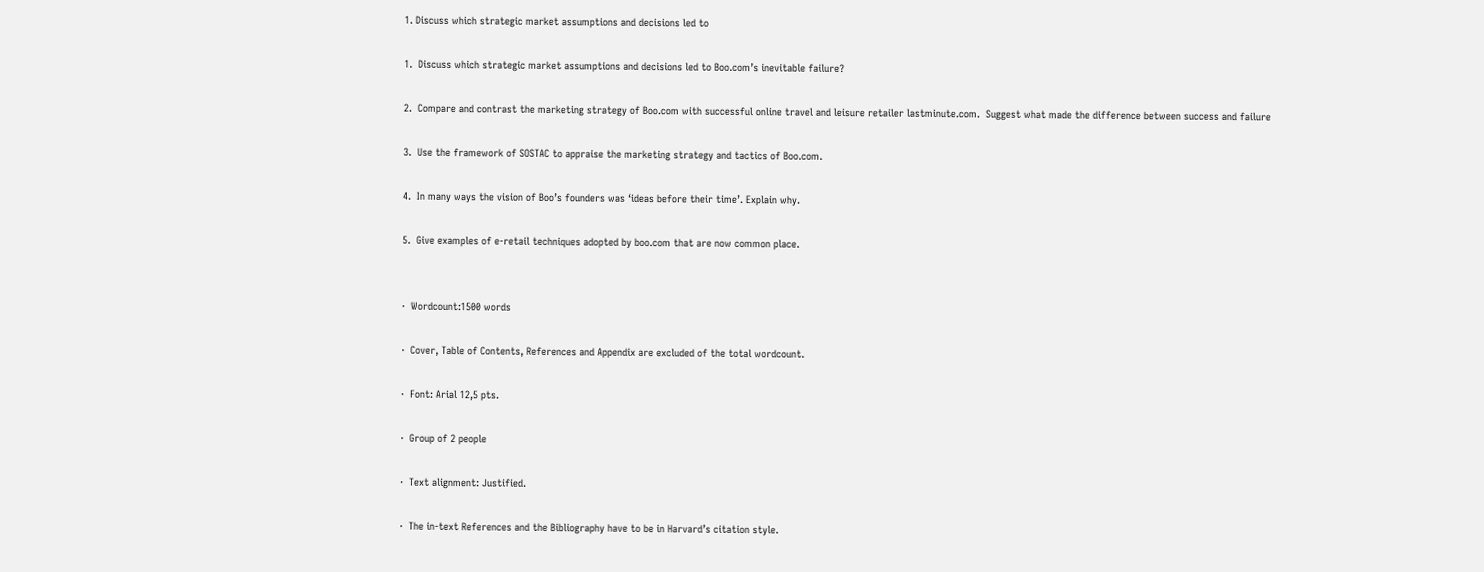1. Discuss which strategic market assumptions and decisions led to

1.  Discuss which strategic market assumptions and decisions led to Boo.com’s inevitable failure?

2.  Compare and contrast the marketing strategy of Boo.com with successful online travel and leisure retailer lastminute.com.  Suggest what made the difference between success and failure

3.  Use the framework of SOSTAC to appraise the marketing strategy and tactics of Boo.com.

4.  In many ways the vision of Boo’s founders was ‘ideas before their time’. Explain why.

5.  Give examples of e-retail techniques adopted by boo.com that are now common place.


·  Wordcount:1500 words

·  Cover, Table of Contents, References and Appendix are excluded of the total wordcount.

·  Font: Arial 12,5 pts.

·  Group of 2 people

·  Text alignment: Justified.

·  The in-text References and the Bibliography have to be in Harvard’s citation style.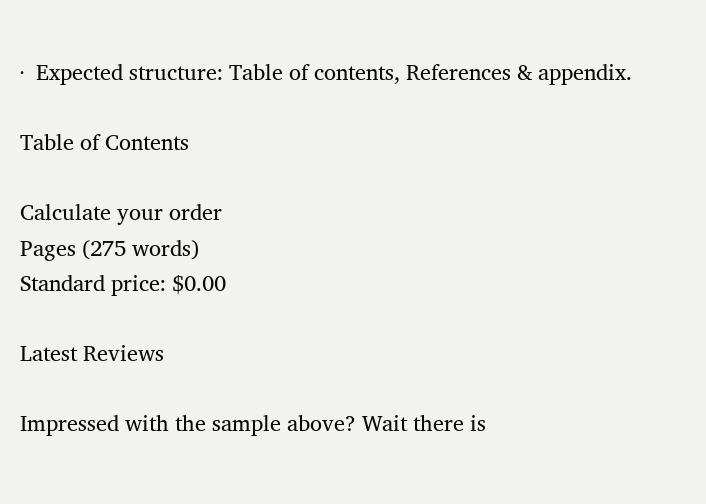·  Expected structure: Table of contents, References & appendix.

Table of Contents

Calculate your order
Pages (275 words)
Standard price: $0.00

Latest Reviews

Impressed with the sample above? Wait there is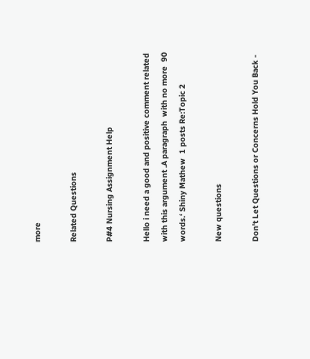more

Related Questions

P#4 Nursing Assignment Help

Hello i need a good and positive comment related with this argument .A paragraph  with no more  90 words.‘ Shiny Mathew  1 posts Re:Topic 2

New questions

Don't Let Questions or Concerns Hold You Back -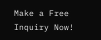Make a Free Inquiry Now!